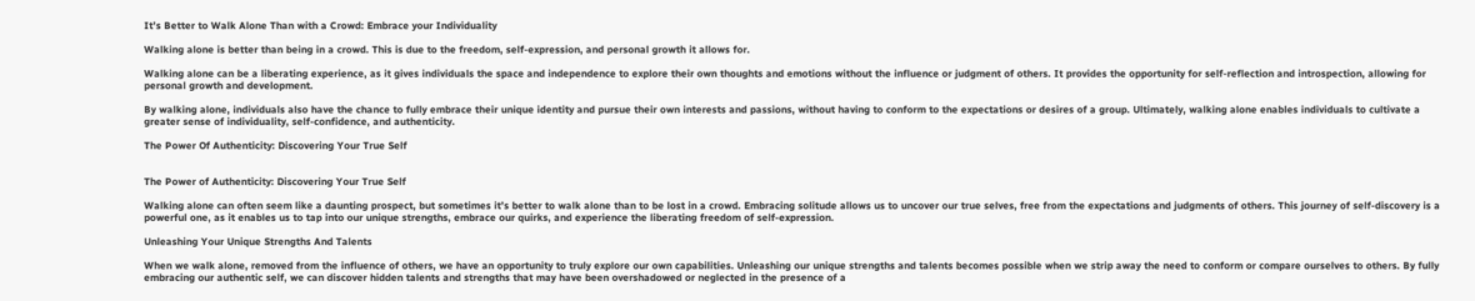It’s Better to Walk Alone Than with a Crowd: Embrace your Individuality

Walking alone is better than being in a crowd. This is due to the freedom, self-expression, and personal growth it allows for.

Walking alone can be a liberating experience, as it gives individuals the space and independence to explore their own thoughts and emotions without the influence or judgment of others. It provides the opportunity for self-reflection and introspection, allowing for personal growth and development.

By walking alone, individuals also have the chance to fully embrace their unique identity and pursue their own interests and passions, without having to conform to the expectations or desires of a group. Ultimately, walking alone enables individuals to cultivate a greater sense of individuality, self-confidence, and authenticity.

The Power Of Authenticity: Discovering Your True Self


The Power of Authenticity: Discovering Your True Self

Walking alone can often seem like a daunting prospect, but sometimes it’s better to walk alone than to be lost in a crowd. Embracing solitude allows us to uncover our true selves, free from the expectations and judgments of others. This journey of self-discovery is a powerful one, as it enables us to tap into our unique strengths, embrace our quirks, and experience the liberating freedom of self-expression.

Unleashing Your Unique Strengths And Talents

When we walk alone, removed from the influence of others, we have an opportunity to truly explore our own capabilities. Unleashing our unique strengths and talents becomes possible when we strip away the need to conform or compare ourselves to others. By fully embracing our authentic self, we can discover hidden talents and strengths that may have been overshadowed or neglected in the presence of a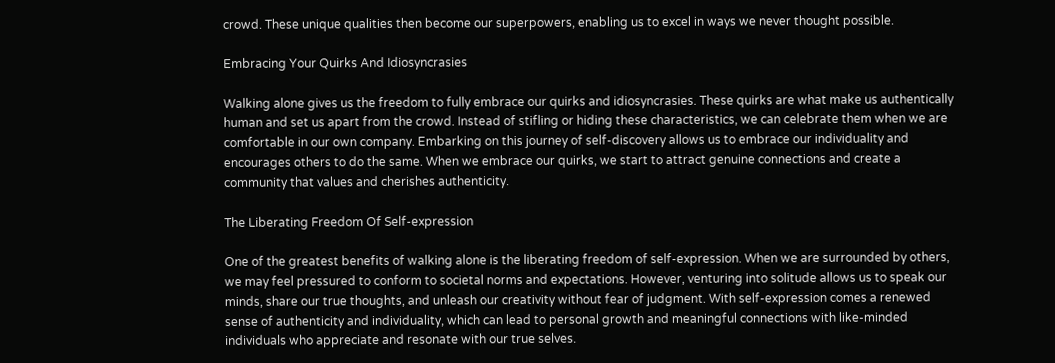crowd. These unique qualities then become our superpowers, enabling us to excel in ways we never thought possible.

Embracing Your Quirks And Idiosyncrasies

Walking alone gives us the freedom to fully embrace our quirks and idiosyncrasies. These quirks are what make us authentically human and set us apart from the crowd. Instead of stifling or hiding these characteristics, we can celebrate them when we are comfortable in our own company. Embarking on this journey of self-discovery allows us to embrace our individuality and encourages others to do the same. When we embrace our quirks, we start to attract genuine connections and create a community that values and cherishes authenticity.

The Liberating Freedom Of Self-expression

One of the greatest benefits of walking alone is the liberating freedom of self-expression. When we are surrounded by others, we may feel pressured to conform to societal norms and expectations. However, venturing into solitude allows us to speak our minds, share our true thoughts, and unleash our creativity without fear of judgment. With self-expression comes a renewed sense of authenticity and individuality, which can lead to personal growth and meaningful connections with like-minded individuals who appreciate and resonate with our true selves.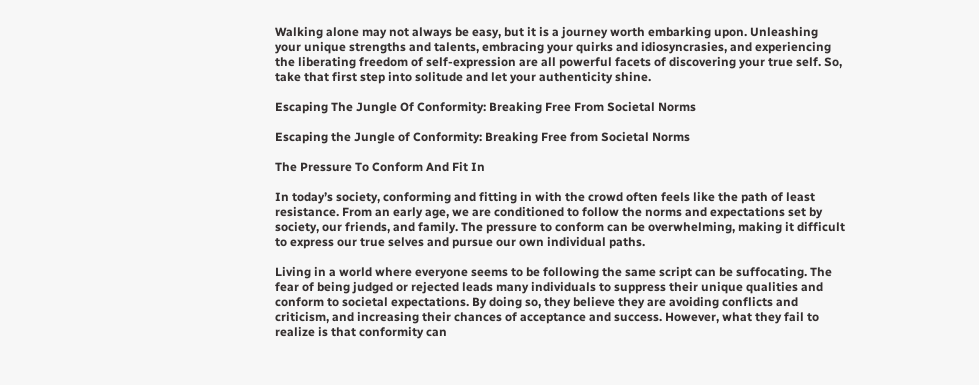Walking alone may not always be easy, but it is a journey worth embarking upon. Unleashing your unique strengths and talents, embracing your quirks and idiosyncrasies, and experiencing the liberating freedom of self-expression are all powerful facets of discovering your true self. So, take that first step into solitude and let your authenticity shine.

Escaping The Jungle Of Conformity: Breaking Free From Societal Norms

Escaping the Jungle of Conformity: Breaking Free from Societal Norms

The Pressure To Conform And Fit In

In today’s society, conforming and fitting in with the crowd often feels like the path of least resistance. From an early age, we are conditioned to follow the norms and expectations set by society, our friends, and family. The pressure to conform can be overwhelming, making it difficult to express our true selves and pursue our own individual paths.

Living in a world where everyone seems to be following the same script can be suffocating. The fear of being judged or rejected leads many individuals to suppress their unique qualities and conform to societal expectations. By doing so, they believe they are avoiding conflicts and criticism, and increasing their chances of acceptance and success. However, what they fail to realize is that conformity can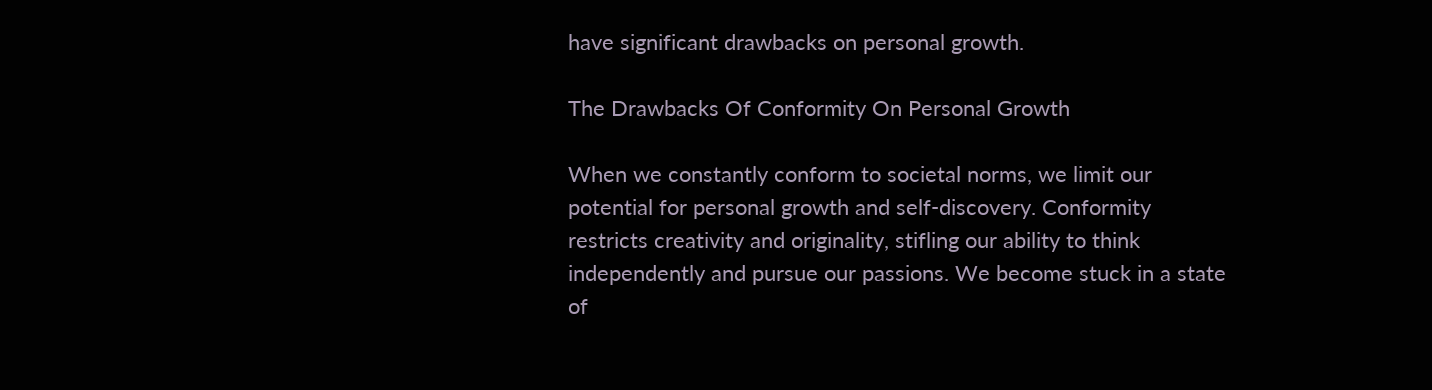have significant drawbacks on personal growth.

The Drawbacks Of Conformity On Personal Growth

When we constantly conform to societal norms, we limit our potential for personal growth and self-discovery. Conformity restricts creativity and originality, stifling our ability to think independently and pursue our passions. We become stuck in a state of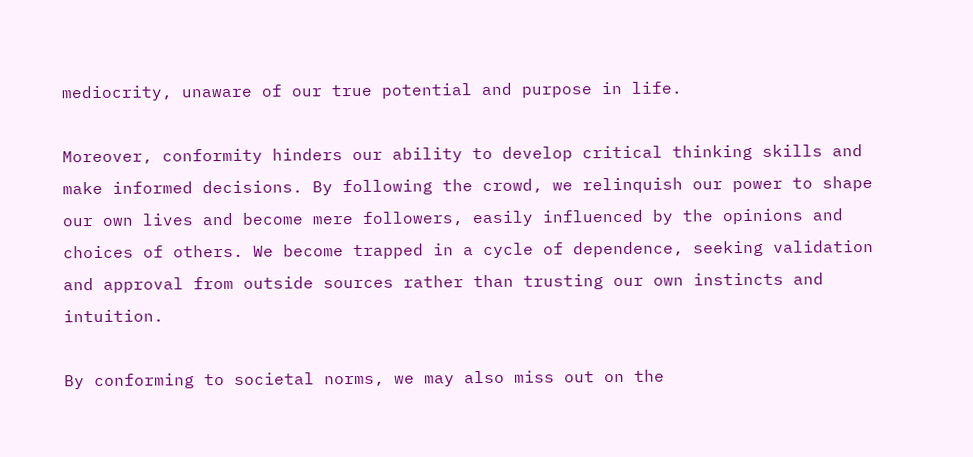mediocrity, unaware of our true potential and purpose in life.

Moreover, conformity hinders our ability to develop critical thinking skills and make informed decisions. By following the crowd, we relinquish our power to shape our own lives and become mere followers, easily influenced by the opinions and choices of others. We become trapped in a cycle of dependence, seeking validation and approval from outside sources rather than trusting our own instincts and intuition.

By conforming to societal norms, we may also miss out on the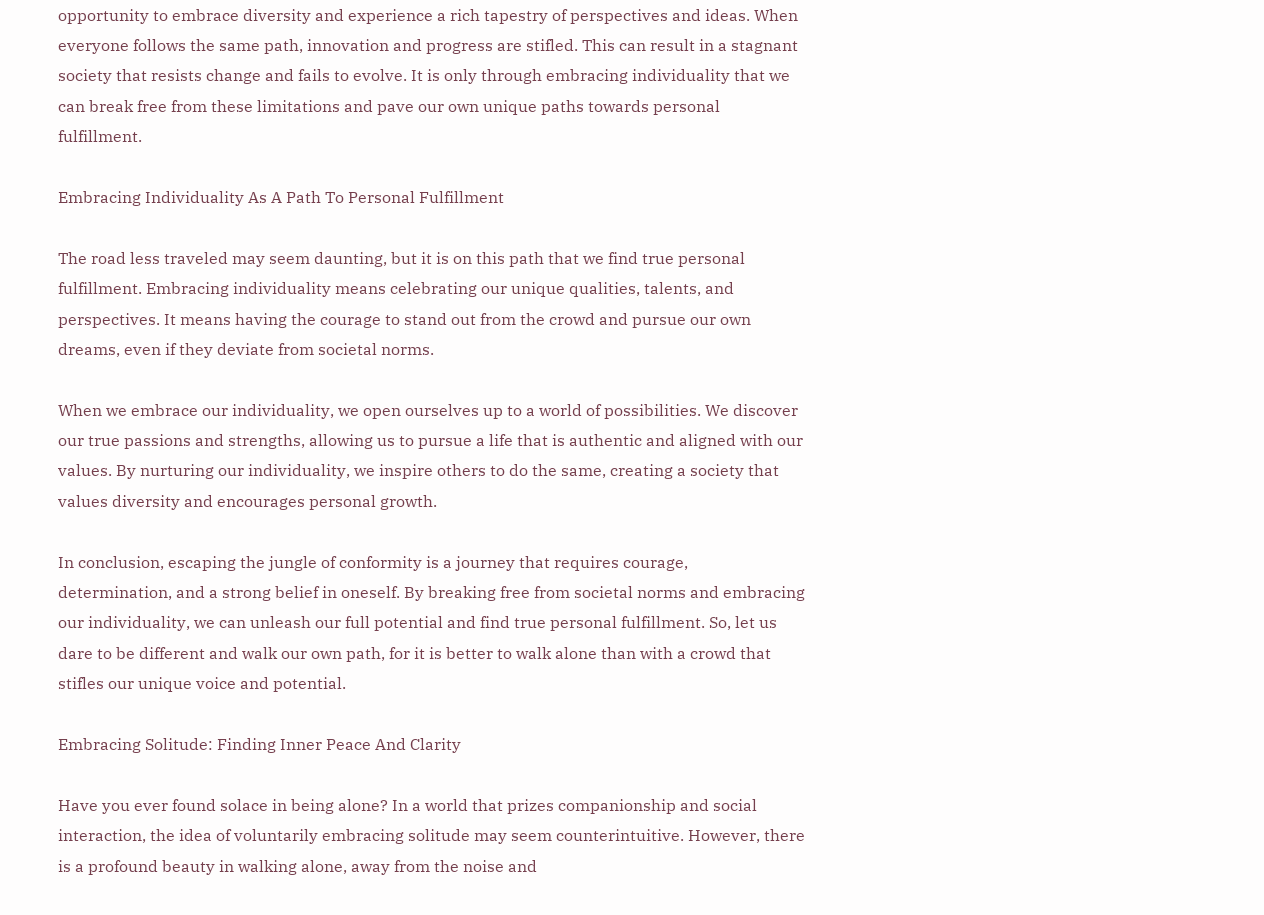opportunity to embrace diversity and experience a rich tapestry of perspectives and ideas. When everyone follows the same path, innovation and progress are stifled. This can result in a stagnant society that resists change and fails to evolve. It is only through embracing individuality that we can break free from these limitations and pave our own unique paths towards personal fulfillment.

Embracing Individuality As A Path To Personal Fulfillment

The road less traveled may seem daunting, but it is on this path that we find true personal fulfillment. Embracing individuality means celebrating our unique qualities, talents, and perspectives. It means having the courage to stand out from the crowd and pursue our own dreams, even if they deviate from societal norms.

When we embrace our individuality, we open ourselves up to a world of possibilities. We discover our true passions and strengths, allowing us to pursue a life that is authentic and aligned with our values. By nurturing our individuality, we inspire others to do the same, creating a society that values diversity and encourages personal growth.

In conclusion, escaping the jungle of conformity is a journey that requires courage, determination, and a strong belief in oneself. By breaking free from societal norms and embracing our individuality, we can unleash our full potential and find true personal fulfillment. So, let us dare to be different and walk our own path, for it is better to walk alone than with a crowd that stifles our unique voice and potential.

Embracing Solitude: Finding Inner Peace And Clarity

Have you ever found solace in being alone? In a world that prizes companionship and social interaction, the idea of voluntarily embracing solitude may seem counterintuitive. However, there is a profound beauty in walking alone, away from the noise and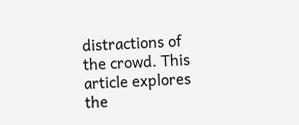distractions of the crowd. This article explores the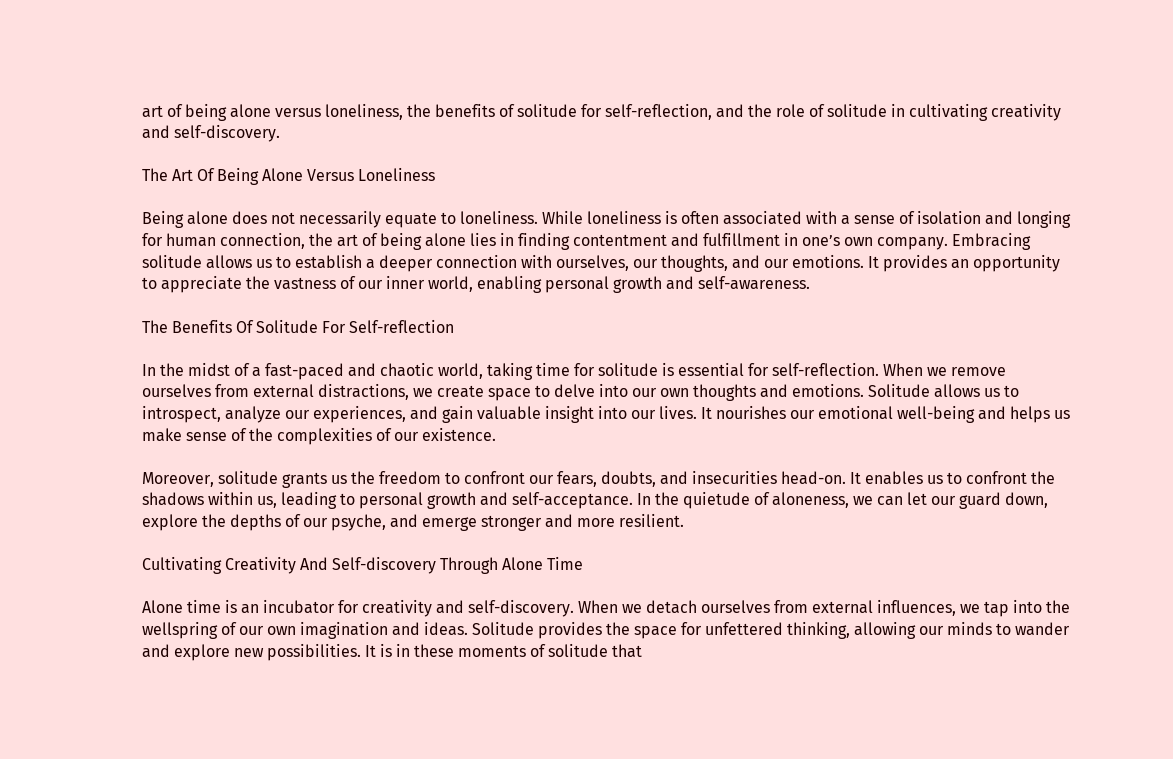art of being alone versus loneliness, the benefits of solitude for self-reflection, and the role of solitude in cultivating creativity and self-discovery.

The Art Of Being Alone Versus Loneliness

Being alone does not necessarily equate to loneliness. While loneliness is often associated with a sense of isolation and longing for human connection, the art of being alone lies in finding contentment and fulfillment in one’s own company. Embracing solitude allows us to establish a deeper connection with ourselves, our thoughts, and our emotions. It provides an opportunity to appreciate the vastness of our inner world, enabling personal growth and self-awareness.

The Benefits Of Solitude For Self-reflection

In the midst of a fast-paced and chaotic world, taking time for solitude is essential for self-reflection. When we remove ourselves from external distractions, we create space to delve into our own thoughts and emotions. Solitude allows us to introspect, analyze our experiences, and gain valuable insight into our lives. It nourishes our emotional well-being and helps us make sense of the complexities of our existence.

Moreover, solitude grants us the freedom to confront our fears, doubts, and insecurities head-on. It enables us to confront the shadows within us, leading to personal growth and self-acceptance. In the quietude of aloneness, we can let our guard down, explore the depths of our psyche, and emerge stronger and more resilient.

Cultivating Creativity And Self-discovery Through Alone Time

Alone time is an incubator for creativity and self-discovery. When we detach ourselves from external influences, we tap into the wellspring of our own imagination and ideas. Solitude provides the space for unfettered thinking, allowing our minds to wander and explore new possibilities. It is in these moments of solitude that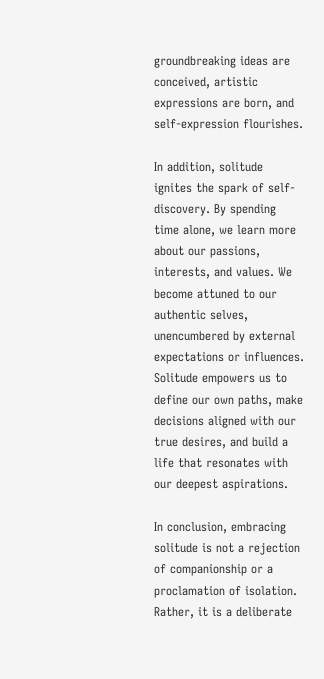groundbreaking ideas are conceived, artistic expressions are born, and self-expression flourishes.

In addition, solitude ignites the spark of self-discovery. By spending time alone, we learn more about our passions, interests, and values. We become attuned to our authentic selves, unencumbered by external expectations or influences. Solitude empowers us to define our own paths, make decisions aligned with our true desires, and build a life that resonates with our deepest aspirations.

In conclusion, embracing solitude is not a rejection of companionship or a proclamation of isolation. Rather, it is a deliberate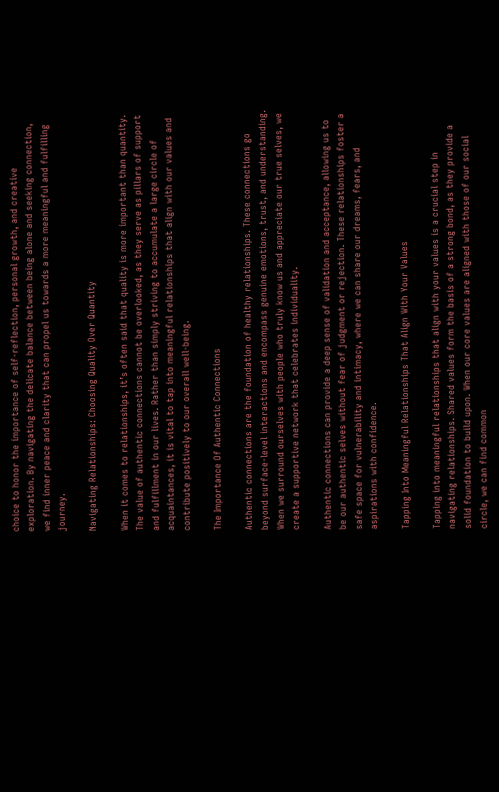choice to honor the importance of self-reflection, personal growth, and creative exploration. By navigating the delicate balance between being alone and seeking connection, we find inner peace and clarity that can propel us towards a more meaningful and fulfilling journey.

Navigating Relationships: Choosing Quality Over Quantity

When it comes to relationships, it’s often said that quality is more important than quantity. The value of authentic connections cannot be overlooked, as they serve as pillars of support and fulfillment in our lives. Rather than simply striving to accumulate a large circle of acquaintances, it is vital to tap into meaningful relationships that align with our values and contribute positively to our overall well-being.

The Importance Of Authentic Connections

Authentic connections are the foundation of healthy relationships. These connections go beyond surface-level interactions and encompass genuine emotions, trust, and understanding. When we surround ourselves with people who truly know us and appreciate our true selves, we create a supportive network that celebrates individuality.

Authentic connections can provide a deep sense of validation and acceptance, allowing us to be our authentic selves without fear of judgment or rejection. These relationships foster a safe space for vulnerability and intimacy, where we can share our dreams, fears, and aspirations with confidence.

Tapping Into Meaningful Relationships That Align With Your Values

Tapping into meaningful relationships that align with your values is a crucial step in navigating relationships. Shared values form the basis of a strong bond, as they provide a solid foundation to build upon. When our core values are aligned with those of our social circle, we can find common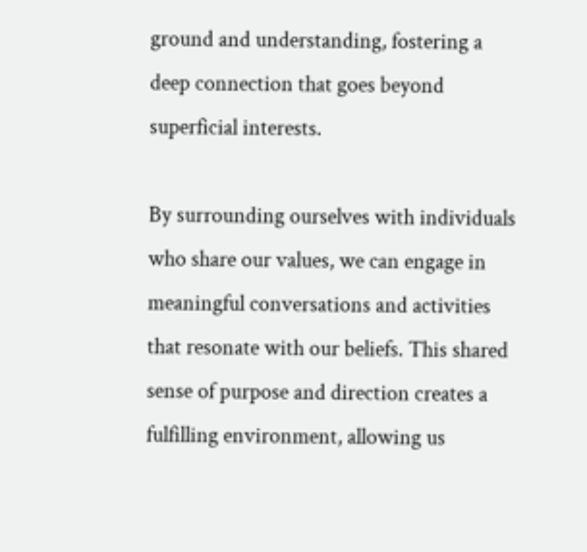ground and understanding, fostering a deep connection that goes beyond superficial interests.

By surrounding ourselves with individuals who share our values, we can engage in meaningful conversations and activities that resonate with our beliefs. This shared sense of purpose and direction creates a fulfilling environment, allowing us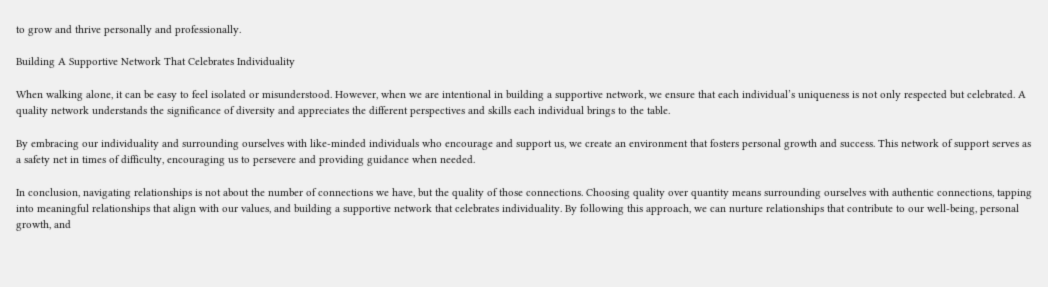to grow and thrive personally and professionally.

Building A Supportive Network That Celebrates Individuality

When walking alone, it can be easy to feel isolated or misunderstood. However, when we are intentional in building a supportive network, we ensure that each individual’s uniqueness is not only respected but celebrated. A quality network understands the significance of diversity and appreciates the different perspectives and skills each individual brings to the table.

By embracing our individuality and surrounding ourselves with like-minded individuals who encourage and support us, we create an environment that fosters personal growth and success. This network of support serves as a safety net in times of difficulty, encouraging us to persevere and providing guidance when needed.

In conclusion, navigating relationships is not about the number of connections we have, but the quality of those connections. Choosing quality over quantity means surrounding ourselves with authentic connections, tapping into meaningful relationships that align with our values, and building a supportive network that celebrates individuality. By following this approach, we can nurture relationships that contribute to our well-being, personal growth, and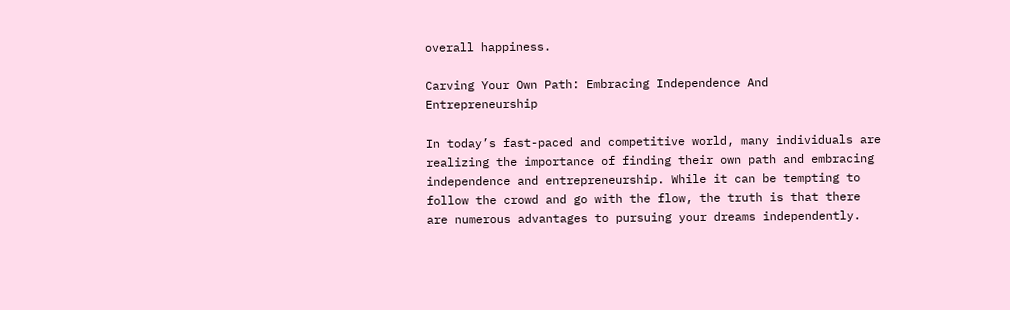overall happiness.

Carving Your Own Path: Embracing Independence And Entrepreneurship

In today’s fast-paced and competitive world, many individuals are realizing the importance of finding their own path and embracing independence and entrepreneurship. While it can be tempting to follow the crowd and go with the flow, the truth is that there are numerous advantages to pursuing your dreams independently.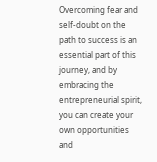Overcoming fear and self-doubt on the path to success is an essential part of this journey, and by embracing the entrepreneurial spirit, you can create your own opportunities and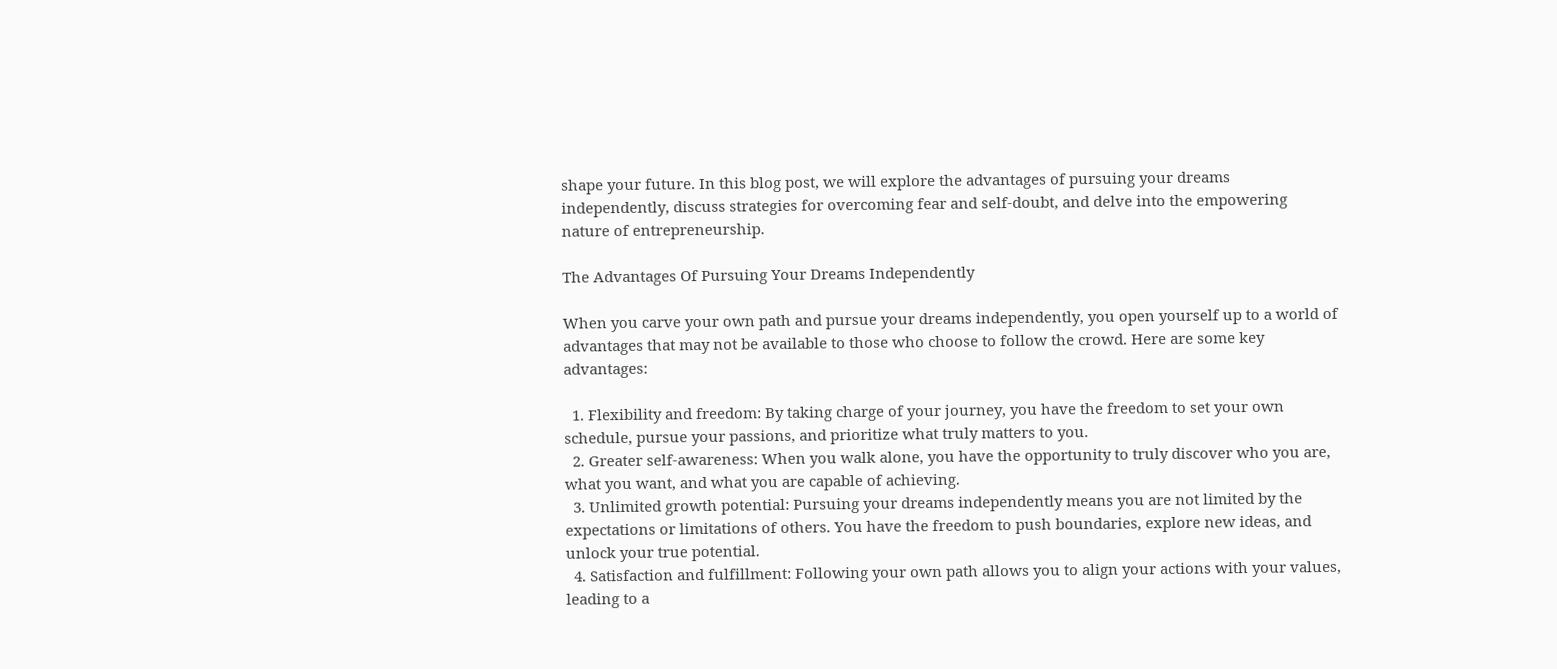shape your future. In this blog post, we will explore the advantages of pursuing your dreams independently, discuss strategies for overcoming fear and self-doubt, and delve into the empowering nature of entrepreneurship.

The Advantages Of Pursuing Your Dreams Independently

When you carve your own path and pursue your dreams independently, you open yourself up to a world of advantages that may not be available to those who choose to follow the crowd. Here are some key advantages:

  1. Flexibility and freedom: By taking charge of your journey, you have the freedom to set your own schedule, pursue your passions, and prioritize what truly matters to you.
  2. Greater self-awareness: When you walk alone, you have the opportunity to truly discover who you are, what you want, and what you are capable of achieving.
  3. Unlimited growth potential: Pursuing your dreams independently means you are not limited by the expectations or limitations of others. You have the freedom to push boundaries, explore new ideas, and unlock your true potential.
  4. Satisfaction and fulfillment: Following your own path allows you to align your actions with your values, leading to a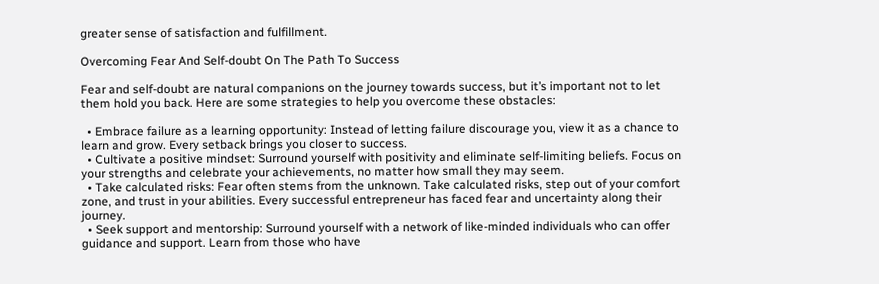greater sense of satisfaction and fulfillment.

Overcoming Fear And Self-doubt On The Path To Success

Fear and self-doubt are natural companions on the journey towards success, but it’s important not to let them hold you back. Here are some strategies to help you overcome these obstacles:

  • Embrace failure as a learning opportunity: Instead of letting failure discourage you, view it as a chance to learn and grow. Every setback brings you closer to success.
  • Cultivate a positive mindset: Surround yourself with positivity and eliminate self-limiting beliefs. Focus on your strengths and celebrate your achievements, no matter how small they may seem.
  • Take calculated risks: Fear often stems from the unknown. Take calculated risks, step out of your comfort zone, and trust in your abilities. Every successful entrepreneur has faced fear and uncertainty along their journey.
  • Seek support and mentorship: Surround yourself with a network of like-minded individuals who can offer guidance and support. Learn from those who have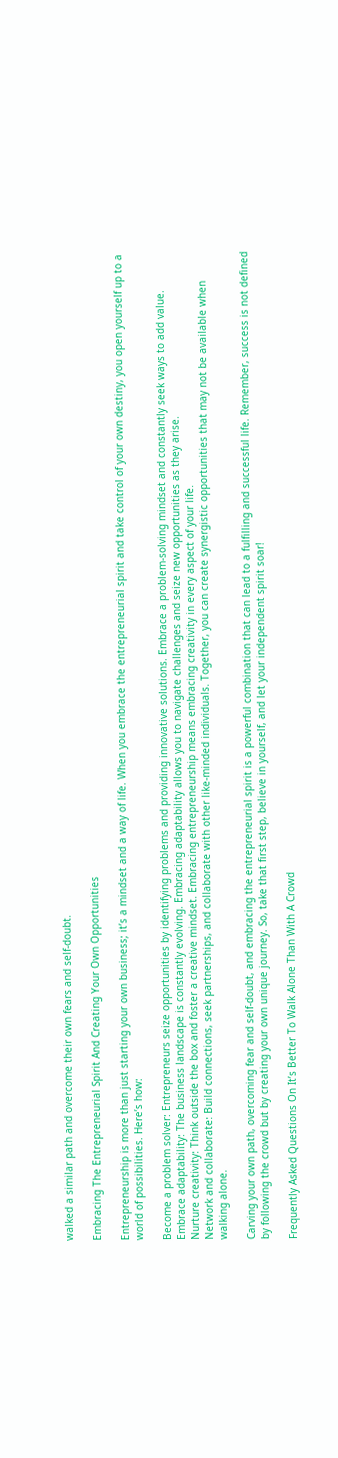walked a similar path and overcome their own fears and self-doubt.

Embracing The Entrepreneurial Spirit And Creating Your Own Opportunities

Entrepreneurship is more than just starting your own business; it’s a mindset and a way of life. When you embrace the entrepreneurial spirit and take control of your own destiny, you open yourself up to a world of possibilities. Here’s how:

Become a problem solver: Entrepreneurs seize opportunities by identifying problems and providing innovative solutions. Embrace a problem-solving mindset and constantly seek ways to add value.
Embrace adaptability: The business landscape is constantly evolving. Embracing adaptability allows you to navigate challenges and seize new opportunities as they arise.
Nurture creativity: Think outside the box and foster a creative mindset. Embracing entrepreneurship means embracing creativity in every aspect of your life.
Network and collaborate: Build connections, seek partnerships, and collaborate with other like-minded individuals. Together, you can create synergistic opportunities that may not be available when walking alone.

Carving your own path, overcoming fear and self-doubt, and embracing the entrepreneurial spirit is a powerful combination that can lead to a fulfilling and successful life. Remember, success is not defined by following the crowd but by creating your own unique journey. So, take that first step, believe in yourself, and let your independent spirit soar!

Frequently Asked Questions On It’s Better To Walk Alone Than With A Crowd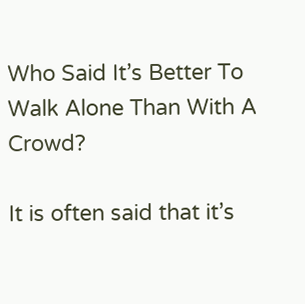Who Said It’s Better To Walk Alone Than With A Crowd?

It is often said that it’s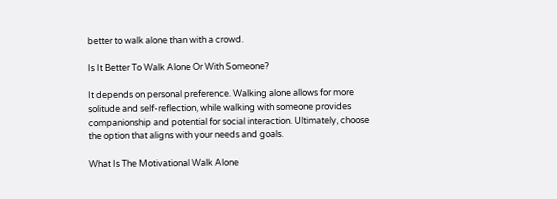better to walk alone than with a crowd.

Is It Better To Walk Alone Or With Someone?

It depends on personal preference. Walking alone allows for more solitude and self-reflection, while walking with someone provides companionship and potential for social interaction. Ultimately, choose the option that aligns with your needs and goals.

What Is The Motivational Walk Alone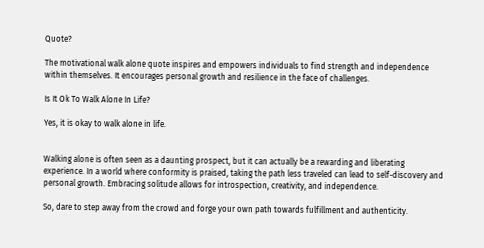Quote?

The motivational walk alone quote inspires and empowers individuals to find strength and independence within themselves. It encourages personal growth and resilience in the face of challenges.

Is It Ok To Walk Alone In Life?

Yes, it is okay to walk alone in life.


Walking alone is often seen as a daunting prospect, but it can actually be a rewarding and liberating experience. In a world where conformity is praised, taking the path less traveled can lead to self-discovery and personal growth. Embracing solitude allows for introspection, creativity, and independence.

So, dare to step away from the crowd and forge your own path towards fulfillment and authenticity.